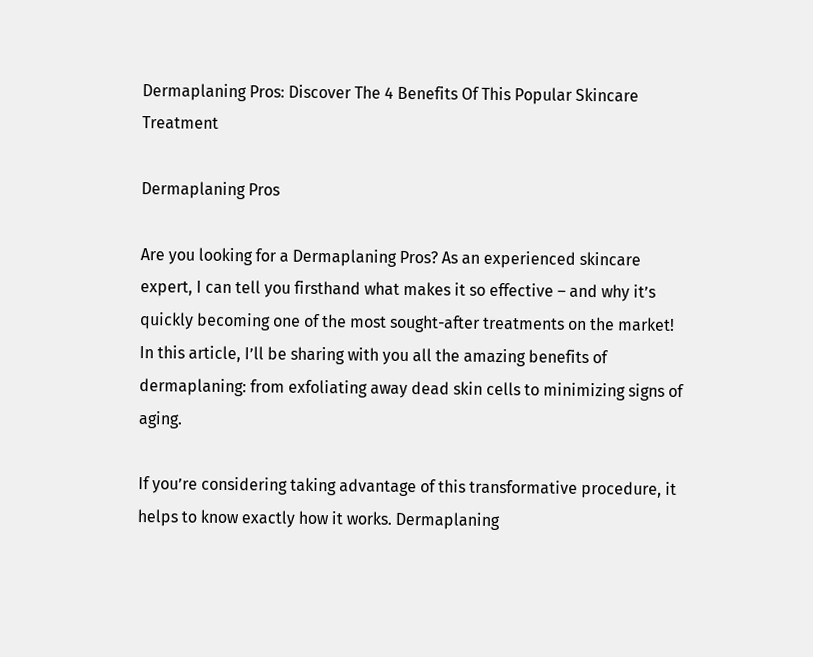Dermaplaning Pros: Discover The 4 Benefits Of This Popular Skincare Treatment

Dermaplaning Pros

Are you looking for a Dermaplaning Pros? As an experienced skincare expert, I can tell you firsthand what makes it so effective – and why it’s quickly becoming one of the most sought-after treatments on the market! In this article, I’ll be sharing with you all the amazing benefits of dermaplaning: from exfoliating away dead skin cells to minimizing signs of aging.

If you’re considering taking advantage of this transformative procedure, it helps to know exactly how it works. Dermaplaning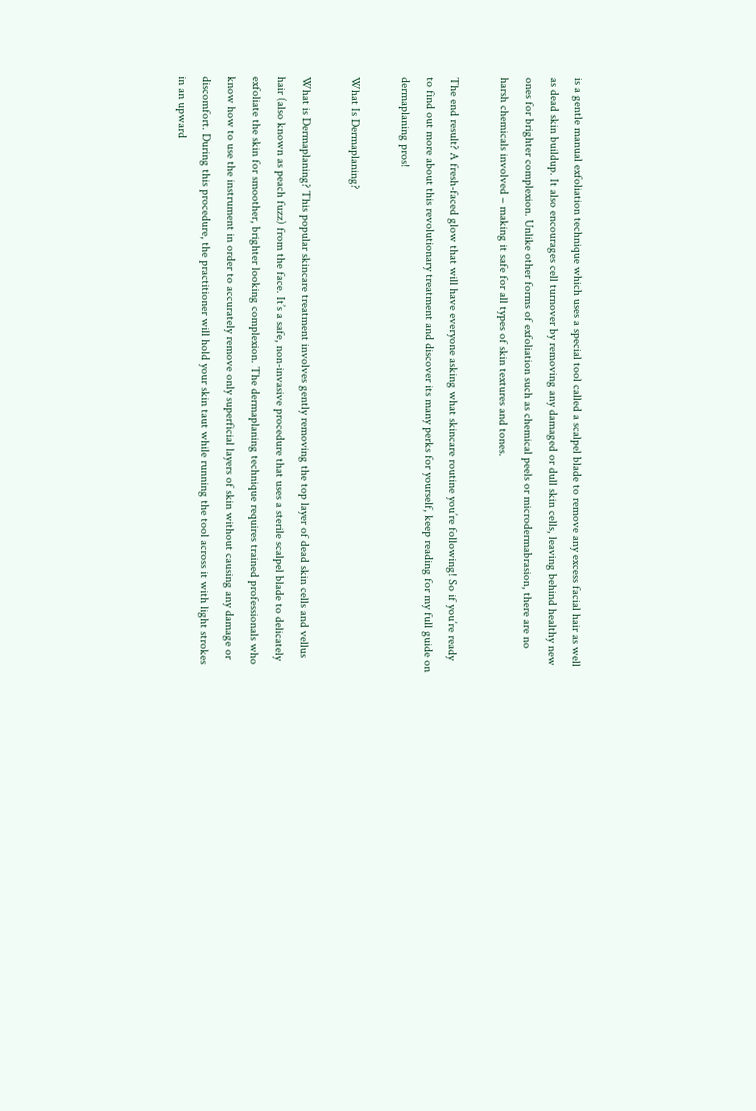is a gentle manual exfoliation technique which uses a special tool called a scalpel blade to remove any excess facial hair as well as dead skin buildup. It also encourages cell turnover by removing any damaged or dull skin cells, leaving behind healthy new ones for brighter complexion. Unlike other forms of exfoliation such as chemical peels or microdermabrasion, there are no harsh chemicals involved – making it safe for all types of skin textures and tones.

The end result? A fresh-faced glow that will have everyone asking what skincare routine you’re following! So if you’re ready to find out more about this revolutionary treatment and discover its many perks for yourself, keep reading for my full guide on dermaplaning pros!

What Is Dermaplaning?

What is Dermaplaning? This popular skincare treatment involves gently removing the top layer of dead skin cells and vellus hair (also known as peach fuzz) from the face. It’s a safe, non-invasive procedure that uses a sterile scalpel blade to delicately exfoliate the skin for smoother, brighter looking complexion. The dermaplaning technique requires trained professionals who know how to use the instrument in order to accurately remove only superficial layers of skin without causing any damage or discomfort. During this procedure, the practitioner will hold your skin taut while running the tool across it with light strokes in an upward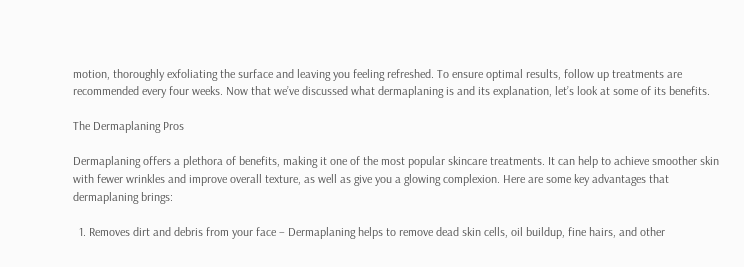motion, thoroughly exfoliating the surface and leaving you feeling refreshed. To ensure optimal results, follow up treatments are recommended every four weeks. Now that we’ve discussed what dermaplaning is and its explanation, let’s look at some of its benefits.

The Dermaplaning Pros

Dermaplaning offers a plethora of benefits, making it one of the most popular skincare treatments. It can help to achieve smoother skin with fewer wrinkles and improve overall texture, as well as give you a glowing complexion. Here are some key advantages that dermaplaning brings:

  1. Removes dirt and debris from your face – Dermaplaning helps to remove dead skin cells, oil buildup, fine hairs, and other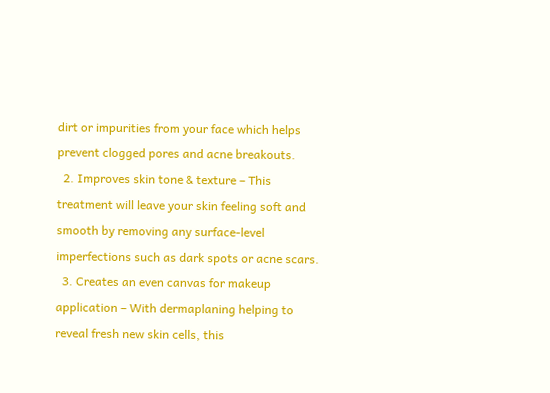dirt or impurities from your face which helps prevent clogged pores and acne breakouts.
  2. Improves skin tone & texture – This treatment will leave your skin feeling soft and smooth by removing any surface-level imperfections such as dark spots or acne scars.
  3. Creates an even canvas for makeup application – With dermaplaning helping to reveal fresh new skin cells, this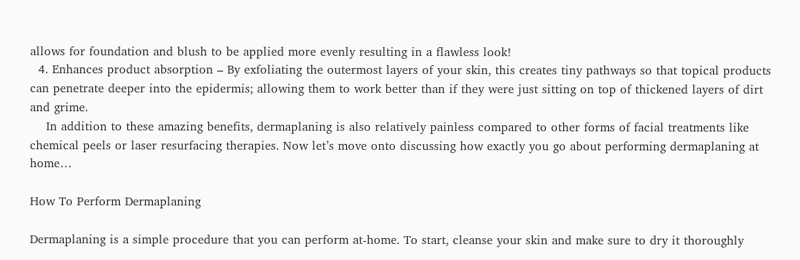allows for foundation and blush to be applied more evenly resulting in a flawless look!
  4. Enhances product absorption – By exfoliating the outermost layers of your skin, this creates tiny pathways so that topical products can penetrate deeper into the epidermis; allowing them to work better than if they were just sitting on top of thickened layers of dirt and grime.
    In addition to these amazing benefits, dermaplaning is also relatively painless compared to other forms of facial treatments like chemical peels or laser resurfacing therapies. Now let’s move onto discussing how exactly you go about performing dermaplaning at home…

How To Perform Dermaplaning

Dermaplaning is a simple procedure that you can perform at-home. To start, cleanse your skin and make sure to dry it thoroughly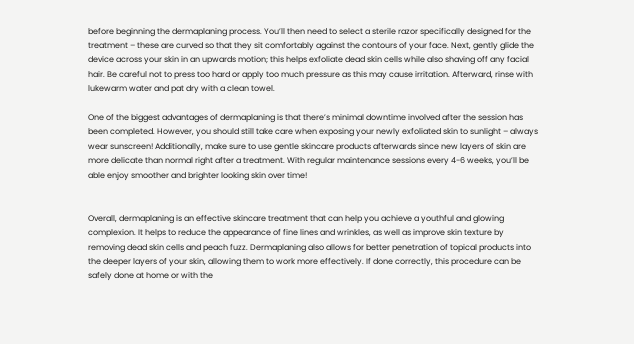before beginning the dermaplaning process. You’ll then need to select a sterile razor specifically designed for the treatment – these are curved so that they sit comfortably against the contours of your face. Next, gently glide the device across your skin in an upwards motion; this helps exfoliate dead skin cells while also shaving off any facial hair. Be careful not to press too hard or apply too much pressure as this may cause irritation. Afterward, rinse with lukewarm water and pat dry with a clean towel.

One of the biggest advantages of dermaplaning is that there’s minimal downtime involved after the session has been completed. However, you should still take care when exposing your newly exfoliated skin to sunlight – always wear sunscreen! Additionally, make sure to use gentle skincare products afterwards since new layers of skin are more delicate than normal right after a treatment. With regular maintenance sessions every 4-6 weeks, you’ll be able enjoy smoother and brighter looking skin over time!


Overall, dermaplaning is an effective skincare treatment that can help you achieve a youthful and glowing complexion. It helps to reduce the appearance of fine lines and wrinkles, as well as improve skin texture by removing dead skin cells and peach fuzz. Dermaplaning also allows for better penetration of topical products into the deeper layers of your skin, allowing them to work more effectively. If done correctly, this procedure can be safely done at home or with the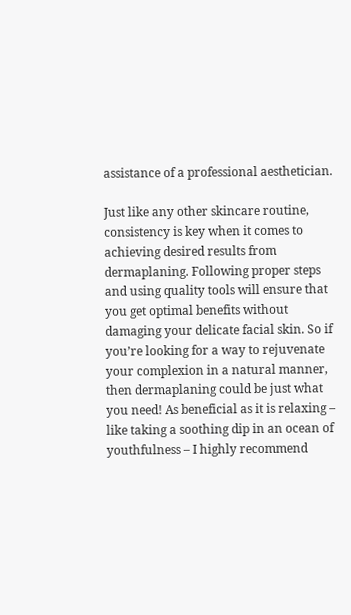assistance of a professional aesthetician.

Just like any other skincare routine, consistency is key when it comes to achieving desired results from dermaplaning. Following proper steps and using quality tools will ensure that you get optimal benefits without damaging your delicate facial skin. So if you’re looking for a way to rejuvenate your complexion in a natural manner, then dermaplaning could be just what you need! As beneficial as it is relaxing – like taking a soothing dip in an ocean of youthfulness – I highly recommend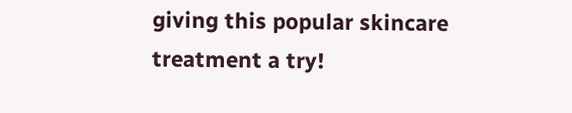giving this popular skincare treatment a try!